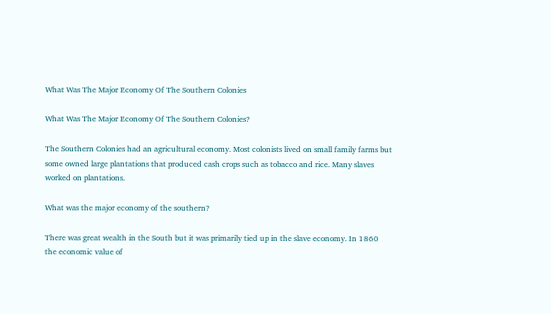What Was The Major Economy Of The Southern Colonies

What Was The Major Economy Of The Southern Colonies?

The Southern Colonies had an agricultural economy. Most colonists lived on small family farms but some owned large plantations that produced cash crops such as tobacco and rice. Many slaves worked on plantations.

What was the major economy of the southern?

There was great wealth in the South but it was primarily tied up in the slave economy. In 1860 the economic value of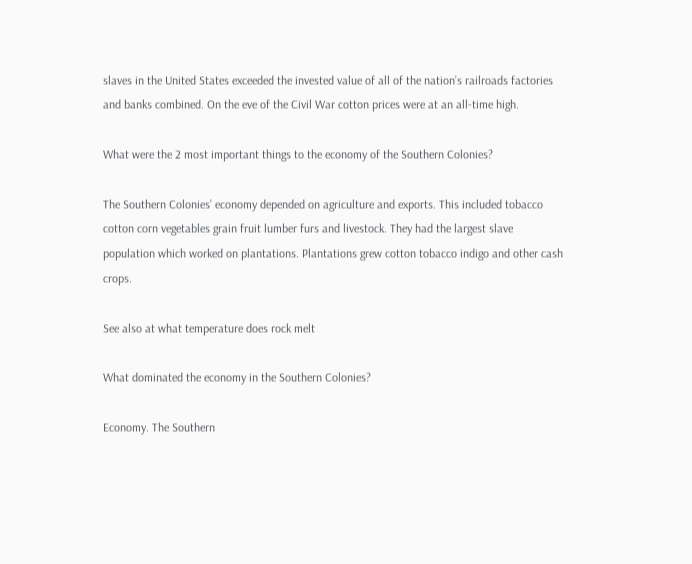slaves in the United States exceeded the invested value of all of the nation’s railroads factories and banks combined. On the eve of the Civil War cotton prices were at an all-time high.

What were the 2 most important things to the economy of the Southern Colonies?

The Southern Colonies’ economy depended on agriculture and exports. This included tobacco cotton corn vegetables grain fruit lumber furs and livestock. They had the largest slave population which worked on plantations. Plantations grew cotton tobacco indigo and other cash crops.

See also at what temperature does rock melt

What dominated the economy in the Southern Colonies?

Economy. The Southern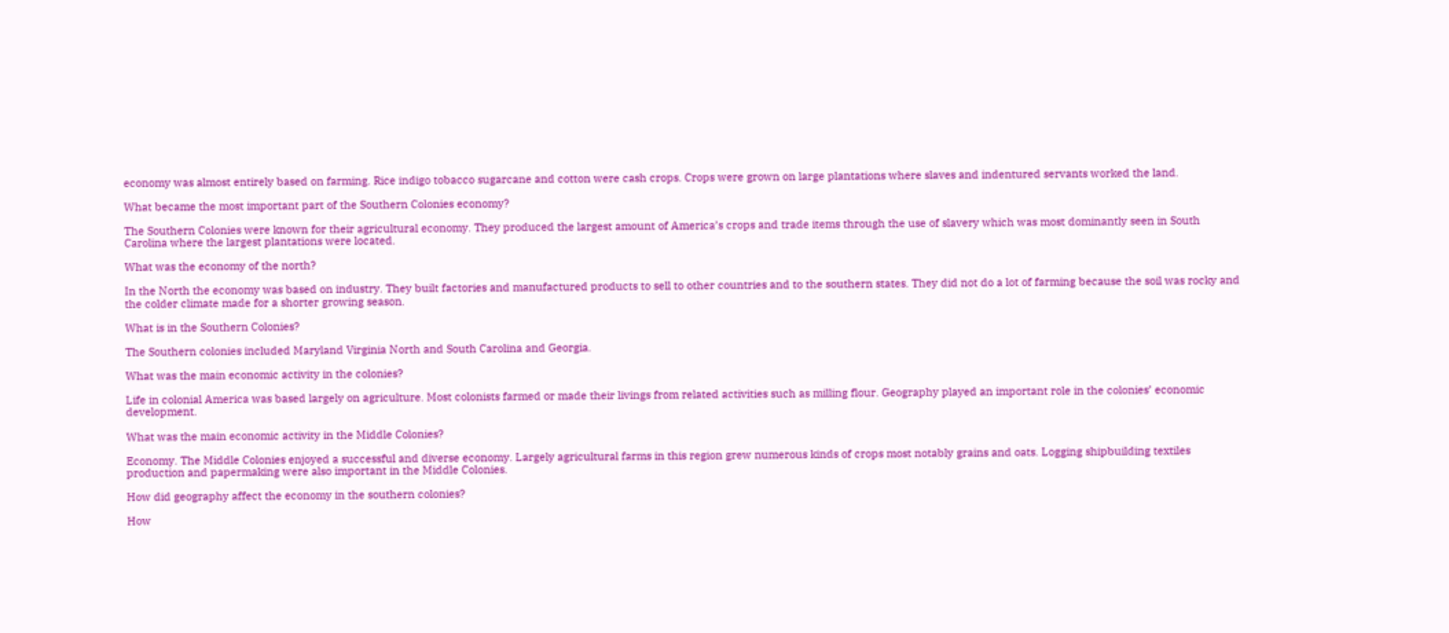economy was almost entirely based on farming. Rice indigo tobacco sugarcane and cotton were cash crops. Crops were grown on large plantations where slaves and indentured servants worked the land.

What became the most important part of the Southern Colonies economy?

The Southern Colonies were known for their agricultural economy. They produced the largest amount of America’s crops and trade items through the use of slavery which was most dominantly seen in South Carolina where the largest plantations were located.

What was the economy of the north?

In the North the economy was based on industry. They built factories and manufactured products to sell to other countries and to the southern states. They did not do a lot of farming because the soil was rocky and the colder climate made for a shorter growing season.

What is in the Southern Colonies?

The Southern colonies included Maryland Virginia North and South Carolina and Georgia.

What was the main economic activity in the colonies?

Life in colonial America was based largely on agriculture. Most colonists farmed or made their livings from related activities such as milling flour. Geography played an important role in the colonies’ economic development.

What was the main economic activity in the Middle Colonies?

Economy. The Middle Colonies enjoyed a successful and diverse economy. Largely agricultural farms in this region grew numerous kinds of crops most notably grains and oats. Logging shipbuilding textiles production and papermaking were also important in the Middle Colonies.

How did geography affect the economy in the southern colonies?

How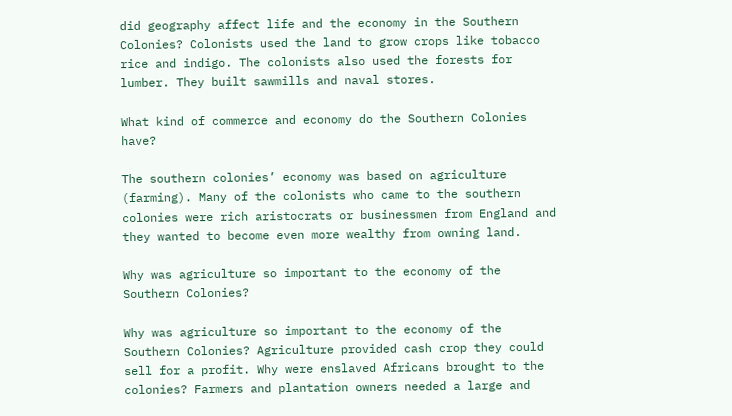did geography affect life and the economy in the Southern Colonies? Colonists used the land to grow crops like tobacco rice and indigo. The colonists also used the forests for lumber. They built sawmills and naval stores.

What kind of commerce and economy do the Southern Colonies have?

The southern colonies’ economy was based on agriculture (farming). Many of the colonists who came to the southern colonies were rich aristocrats or businessmen from England and they wanted to become even more wealthy from owning land.

Why was agriculture so important to the economy of the Southern Colonies?

Why was agriculture so important to the economy of the Southern Colonies? Agriculture provided cash crop they could sell for a profit. Why were enslaved Africans brought to the colonies? Farmers and plantation owners needed a large and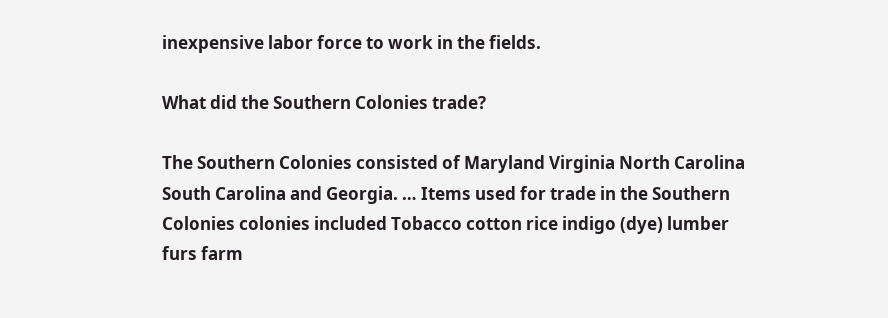inexpensive labor force to work in the fields.

What did the Southern Colonies trade?

The Southern Colonies consisted of Maryland Virginia North Carolina South Carolina and Georgia. … Items used for trade in the Southern Colonies colonies included Tobacco cotton rice indigo (dye) lumber furs farm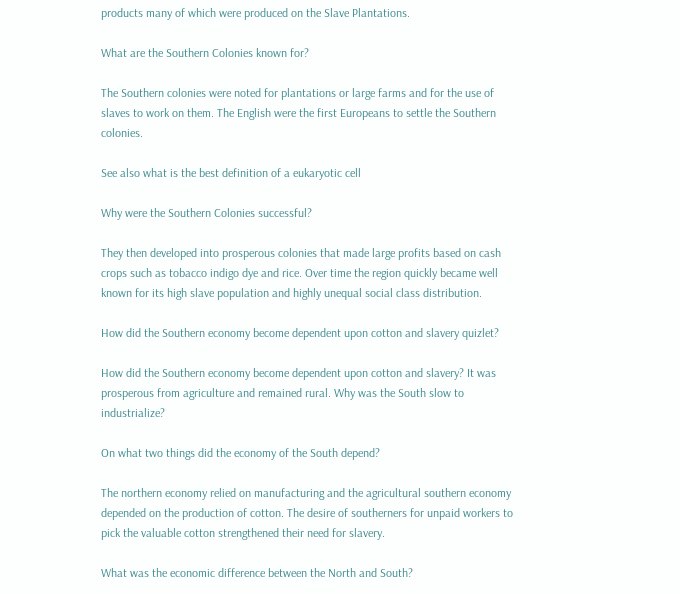products many of which were produced on the Slave Plantations.

What are the Southern Colonies known for?

The Southern colonies were noted for plantations or large farms and for the use of slaves to work on them. The English were the first Europeans to settle the Southern colonies.

See also what is the best definition of a eukaryotic cell

Why were the Southern Colonies successful?

They then developed into prosperous colonies that made large profits based on cash crops such as tobacco indigo dye and rice. Over time the region quickly became well known for its high slave population and highly unequal social class distribution.

How did the Southern economy become dependent upon cotton and slavery quizlet?

How did the Southern economy become dependent upon cotton and slavery? It was prosperous from agriculture and remained rural. Why was the South slow to industrialize?

On what two things did the economy of the South depend?

The northern economy relied on manufacturing and the agricultural southern economy depended on the production of cotton. The desire of southerners for unpaid workers to pick the valuable cotton strengthened their need for slavery.

What was the economic difference between the North and South?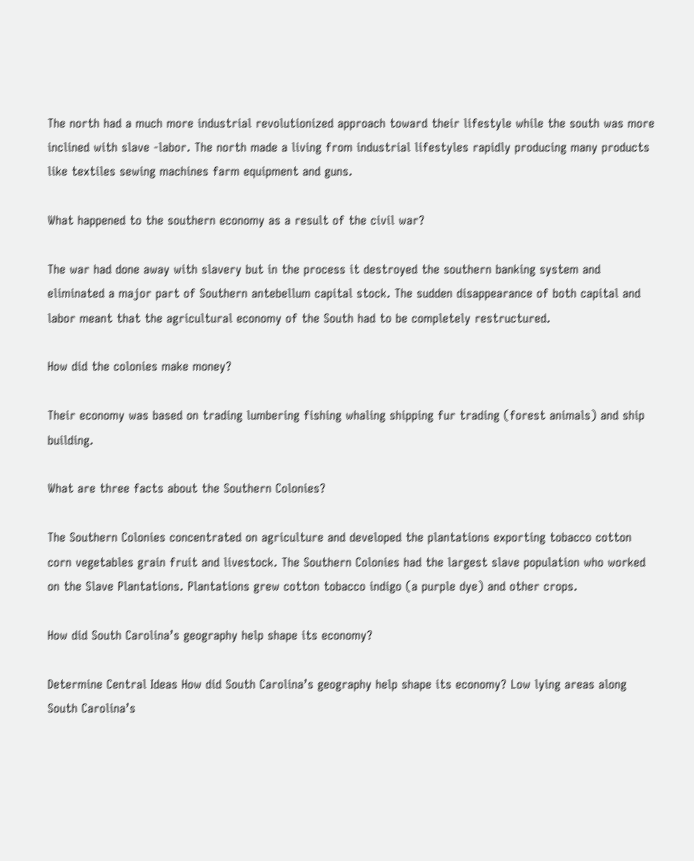The north had a much more industrial revolutionized approach toward their lifestyle while the south was more inclined with slave -labor. The north made a living from industrial lifestyles rapidly producing many products like textiles sewing machines farm equipment and guns.

What happened to the southern economy as a result of the civil war?

The war had done away with slavery but in the process it destroyed the southern banking system and eliminated a major part of Southern antebellum capital stock. The sudden disappearance of both capital and labor meant that the agricultural economy of the South had to be completely restructured.

How did the colonies make money?

Their economy was based on trading lumbering fishing whaling shipping fur trading (forest animals) and ship building.

What are three facts about the Southern Colonies?

The Southern Colonies concentrated on agriculture and developed the plantations exporting tobacco cotton corn vegetables grain fruit and livestock. The Southern Colonies had the largest slave population who worked on the Slave Plantations. Plantations grew cotton tobacco indigo (a purple dye) and other crops.

How did South Carolina’s geography help shape its economy?

Determine Central Ideas How did South Carolina’s geography help shape its economy? Low lying areas along South Carolina’s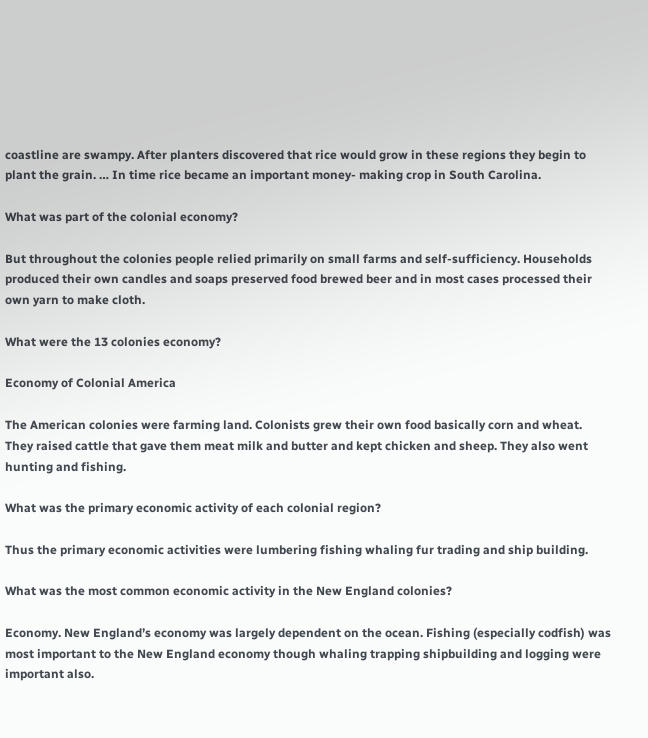coastline are swampy. After planters discovered that rice would grow in these regions they begin to plant the grain. … In time rice became an important money- making crop in South Carolina.

What was part of the colonial economy?

But throughout the colonies people relied primarily on small farms and self-sufficiency. Households produced their own candles and soaps preserved food brewed beer and in most cases processed their own yarn to make cloth.

What were the 13 colonies economy?

Economy of Colonial America

The American colonies were farming land. Colonists grew their own food basically corn and wheat. They raised cattle that gave them meat milk and butter and kept chicken and sheep. They also went hunting and fishing.

What was the primary economic activity of each colonial region?

Thus the primary economic activities were lumbering fishing whaling fur trading and ship building.

What was the most common economic activity in the New England colonies?

Economy. New England’s economy was largely dependent on the ocean. Fishing (especially codfish) was most important to the New England economy though whaling trapping shipbuilding and logging were important also.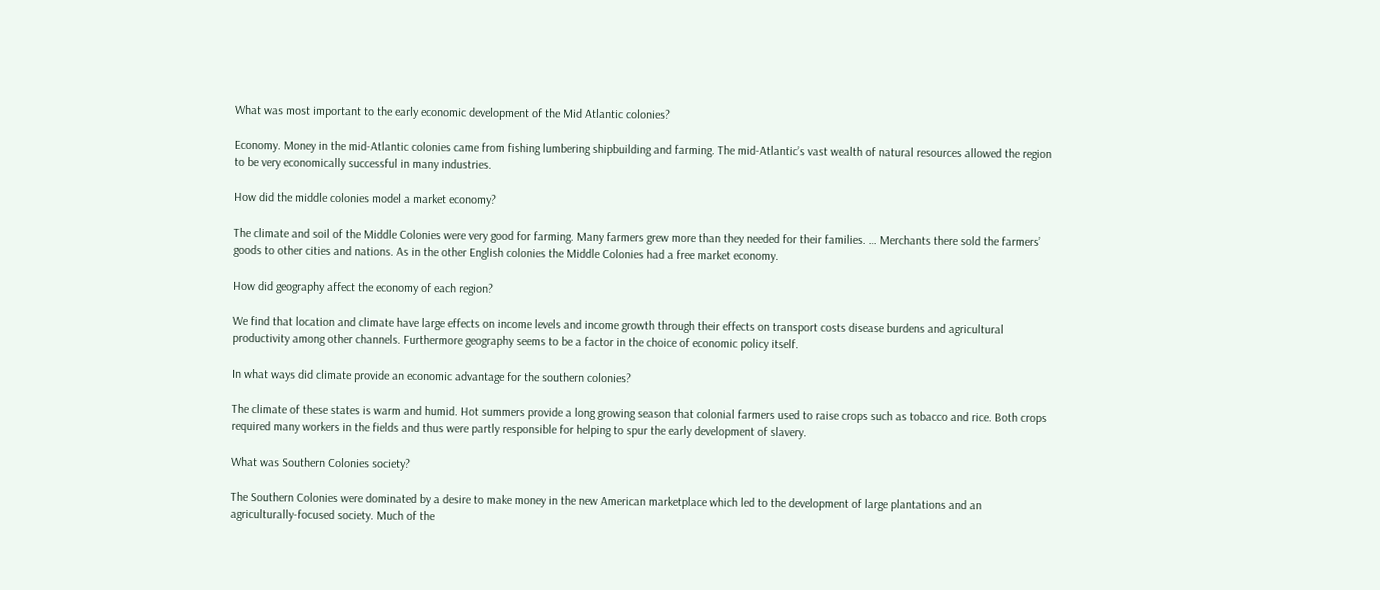What was most important to the early economic development of the Mid Atlantic colonies?

Economy. Money in the mid-Atlantic colonies came from fishing lumbering shipbuilding and farming. The mid-Atlantic’s vast wealth of natural resources allowed the region to be very economically successful in many industries.

How did the middle colonies model a market economy?

The climate and soil of the Middle Colonies were very good for farming. Many farmers grew more than they needed for their families. … Merchants there sold the farmers’ goods to other cities and nations. As in the other English colonies the Middle Colonies had a free market economy.

How did geography affect the economy of each region?

We find that location and climate have large effects on income levels and income growth through their effects on transport costs disease burdens and agricultural productivity among other channels. Furthermore geography seems to be a factor in the choice of economic policy itself.

In what ways did climate provide an economic advantage for the southern colonies?

The climate of these states is warm and humid. Hot summers provide a long growing season that colonial farmers used to raise crops such as tobacco and rice. Both crops required many workers in the fields and thus were partly responsible for helping to spur the early development of slavery.

What was Southern Colonies society?

The Southern Colonies were dominated by a desire to make money in the new American marketplace which led to the development of large plantations and an agriculturally-focused society. Much of the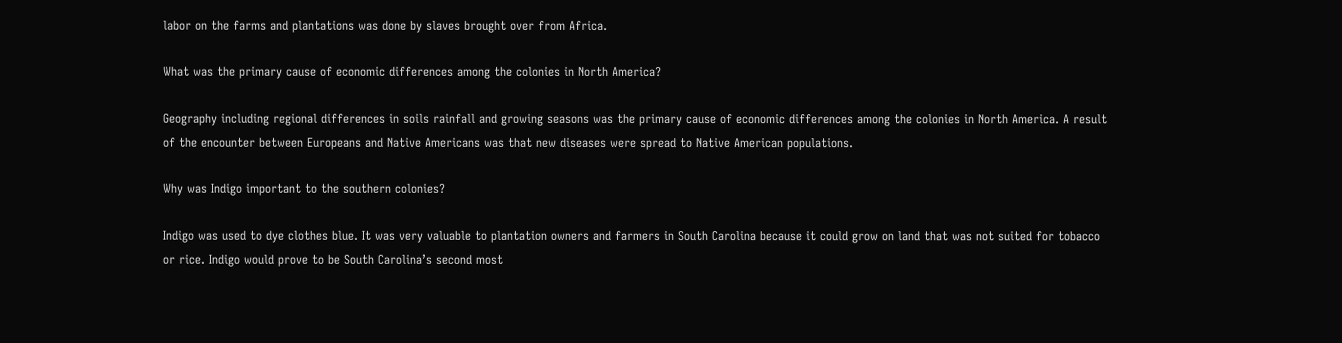labor on the farms and plantations was done by slaves brought over from Africa.

What was the primary cause of economic differences among the colonies in North America?

Geography including regional differences in soils rainfall and growing seasons was the primary cause of economic differences among the colonies in North America. A result of the encounter between Europeans and Native Americans was that new diseases were spread to Native American populations.

Why was Indigo important to the southern colonies?

Indigo was used to dye clothes blue. It was very valuable to plantation owners and farmers in South Carolina because it could grow on land that was not suited for tobacco or rice. Indigo would prove to be South Carolina’s second most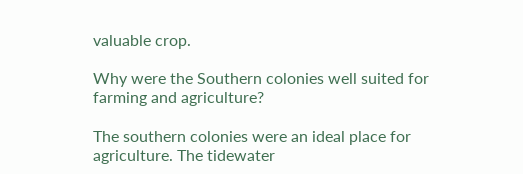valuable crop.

Why were the Southern colonies well suited for farming and agriculture?

The southern colonies were an ideal place for agriculture. The tidewater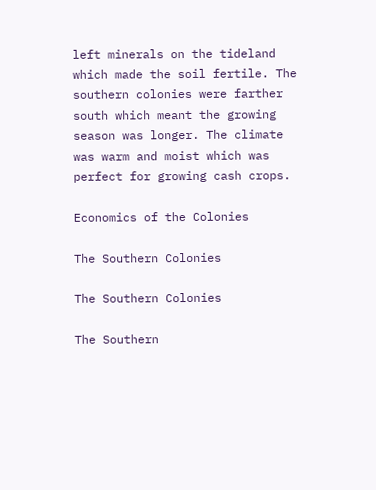left minerals on the tideland which made the soil fertile. The southern colonies were farther south which meant the growing season was longer. The climate was warm and moist which was perfect for growing cash crops.

Economics of the Colonies

The Southern Colonies

The Southern Colonies

The Southern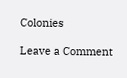Colonies

Leave a Comment